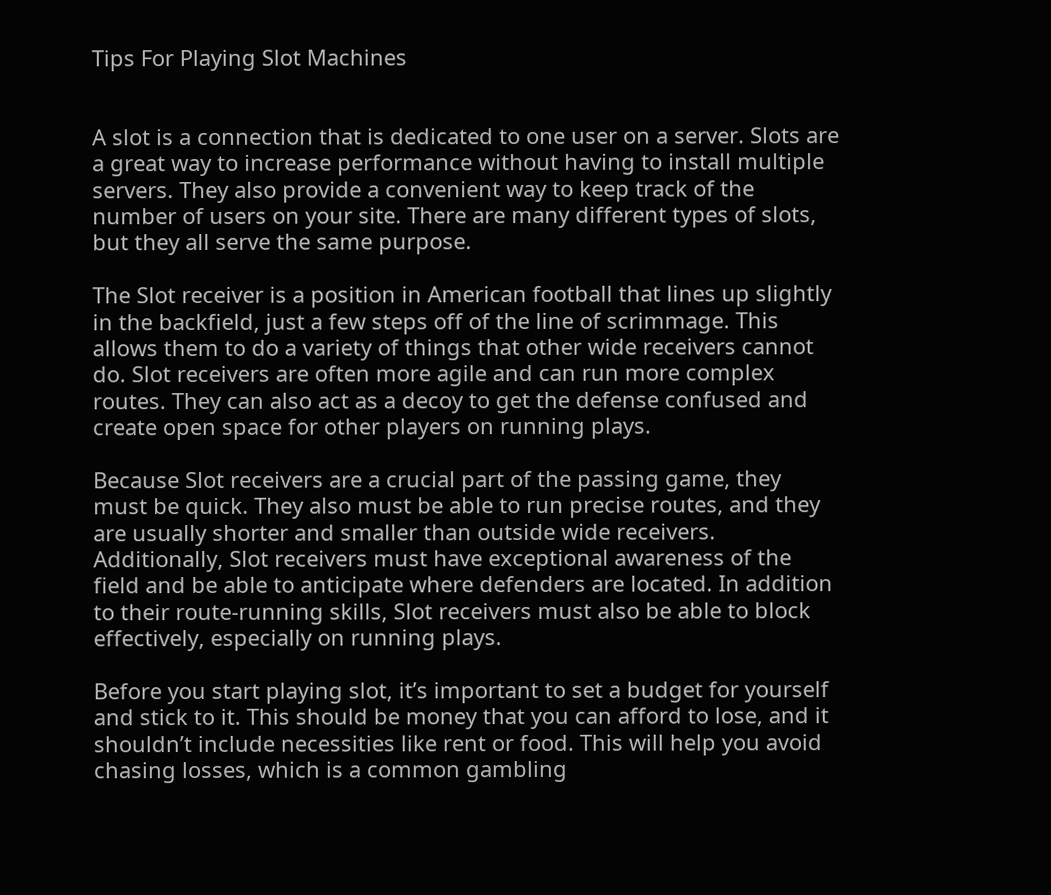Tips For Playing Slot Machines


A slot is a connection that is dedicated to one user on a server. Slots are a great way to increase performance without having to install multiple servers. They also provide a convenient way to keep track of the number of users on your site. There are many different types of slots, but they all serve the same purpose.

The Slot receiver is a position in American football that lines up slightly in the backfield, just a few steps off of the line of scrimmage. This allows them to do a variety of things that other wide receivers cannot do. Slot receivers are often more agile and can run more complex routes. They can also act as a decoy to get the defense confused and create open space for other players on running plays.

Because Slot receivers are a crucial part of the passing game, they must be quick. They also must be able to run precise routes, and they are usually shorter and smaller than outside wide receivers. Additionally, Slot receivers must have exceptional awareness of the field and be able to anticipate where defenders are located. In addition to their route-running skills, Slot receivers must also be able to block effectively, especially on running plays.

Before you start playing slot, it’s important to set a budget for yourself and stick to it. This should be money that you can afford to lose, and it shouldn’t include necessities like rent or food. This will help you avoid chasing losses, which is a common gambling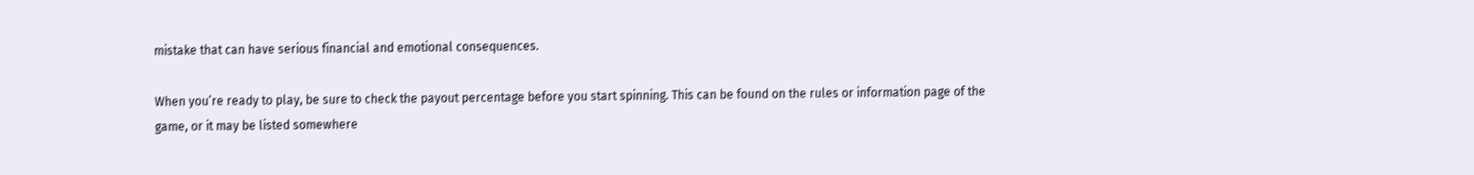mistake that can have serious financial and emotional consequences.

When you’re ready to play, be sure to check the payout percentage before you start spinning. This can be found on the rules or information page of the game, or it may be listed somewhere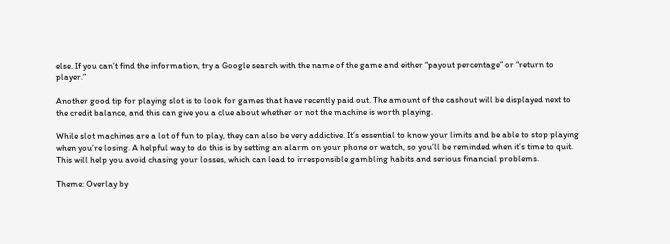else. If you can’t find the information, try a Google search with the name of the game and either “payout percentage” or “return to player.”

Another good tip for playing slot is to look for games that have recently paid out. The amount of the cashout will be displayed next to the credit balance, and this can give you a clue about whether or not the machine is worth playing.

While slot machines are a lot of fun to play, they can also be very addictive. It’s essential to know your limits and be able to stop playing when you’re losing. A helpful way to do this is by setting an alarm on your phone or watch, so you’ll be reminded when it’s time to quit. This will help you avoid chasing your losses, which can lead to irresponsible gambling habits and serious financial problems.

Theme: Overlay by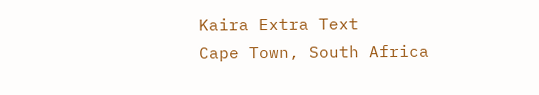Kaira Extra Text
Cape Town, South Africa